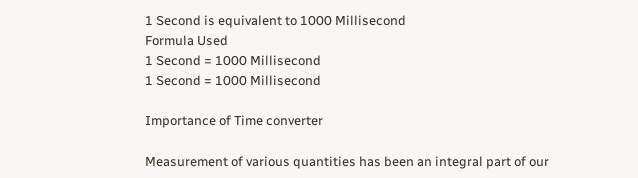1 Second is equivalent to 1000 Millisecond
Formula Used
1 Second = 1000 Millisecond
1 Second = 1000 Millisecond

Importance of Time converter

Measurement of various quantities has been an integral part of our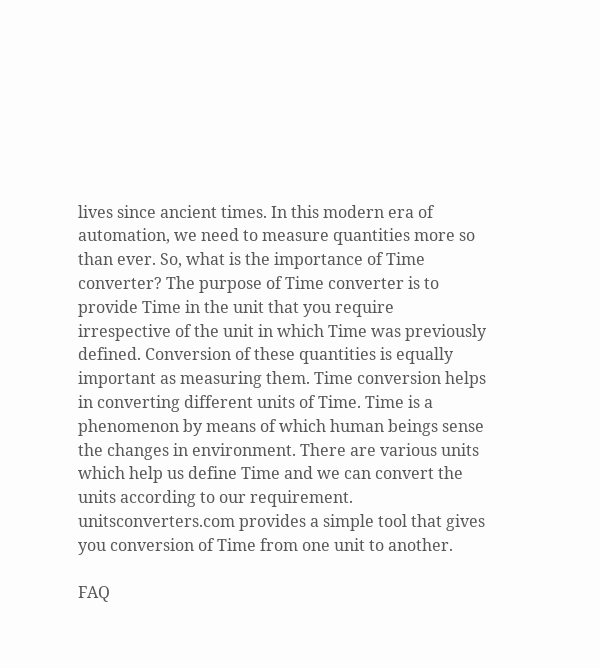lives since ancient times. In this modern era of automation, we need to measure quantities more so than ever. So, what is the importance of Time converter? The purpose of Time converter is to provide Time in the unit that you require irrespective of the unit in which Time was previously defined. Conversion of these quantities is equally important as measuring them. Time conversion helps in converting different units of Time. Time is a phenomenon by means of which human beings sense the changes in environment. There are various units which help us define Time and we can convert the units according to our requirement. unitsconverters.com provides a simple tool that gives you conversion of Time from one unit to another.

FAQ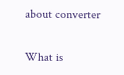about converter

What is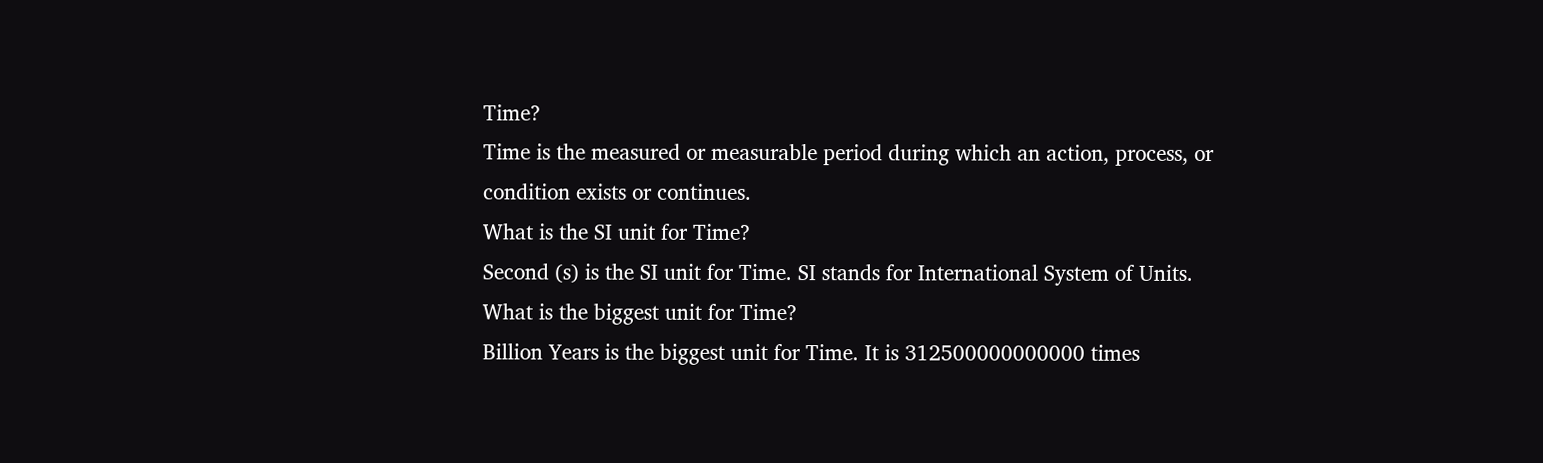Time?
Time is the measured or measurable period during which an action, process, or condition exists or continues.
What is the SI unit for Time?
Second (s) is the SI unit for Time. SI stands for International System of Units.
What is the biggest unit for Time?
Billion Years is the biggest unit for Time. It is 312500000000000 times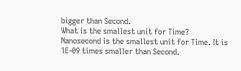bigger than Second.
What is the smallest unit for Time?
Nanosecond is the smallest unit for Time. It is 1E-09 times smaller than Second.